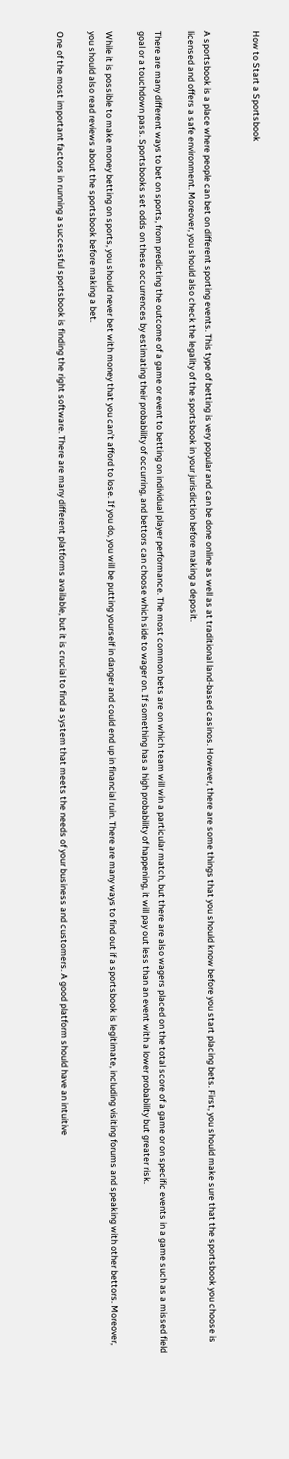How to Start a Sportsbook


A sportsbook is a place where people can bet on different sporting events. This type of betting is very popular and can be done online as well as at traditional land-based casinos. However, there are some things that you should know before you start placing bets. First, you should make sure that the sportsbook you choose is licensed and offers a safe environment. Moreover, you should also check the legality of the sportsbook in your jurisdiction before making a deposit.

There are many different ways to bet on sports, from predicting the outcome of a game or event to betting on individual player performance. The most common bets are on which team will win a particular match, but there are also wagers placed on the total score of a game or on specific events in a game such as a missed field goal or a touchdown pass. Sportsbooks set odds on these occurrences by estimating their probability of occurring, and bettors can choose which side to wager on. If something has a high probability of happening, it will pay out less than an event with a lower probability but greater risk.

While it is possible to make money betting on sports, you should never bet with money that you can’t afford to lose. If you do, you will be putting yourself in danger and could end up in financial ruin. There are many ways to find out if a sportsbook is legitimate, including visiting forums and speaking with other bettors. Moreover, you should also read reviews about the sportsbook before making a bet.

One of the most important factors in running a successful sportsbook is finding the right software. There are many different platforms available, but it is crucial to find a system that meets the needs of your business and customers. A good platform should have an intuitive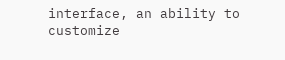interface, an ability to customize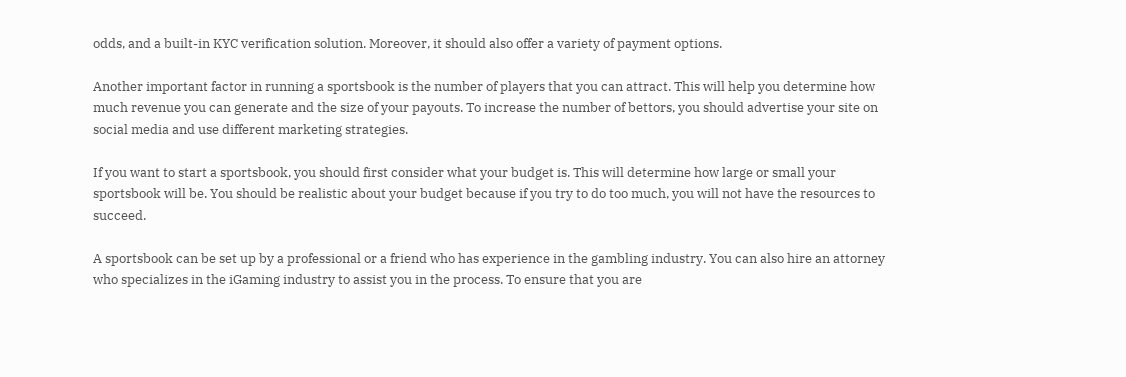odds, and a built-in KYC verification solution. Moreover, it should also offer a variety of payment options.

Another important factor in running a sportsbook is the number of players that you can attract. This will help you determine how much revenue you can generate and the size of your payouts. To increase the number of bettors, you should advertise your site on social media and use different marketing strategies.

If you want to start a sportsbook, you should first consider what your budget is. This will determine how large or small your sportsbook will be. You should be realistic about your budget because if you try to do too much, you will not have the resources to succeed.

A sportsbook can be set up by a professional or a friend who has experience in the gambling industry. You can also hire an attorney who specializes in the iGaming industry to assist you in the process. To ensure that you are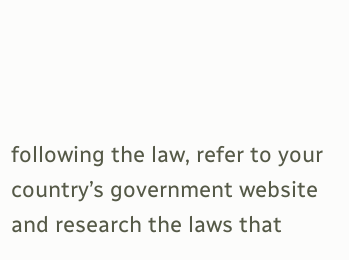following the law, refer to your country’s government website and research the laws that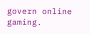govern online gaming.